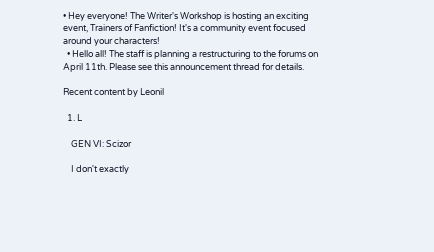• Hey everyone! The Writer's Workshop is hosting an exciting event, Trainers of Fanfiction! It's a community event focused around your characters!
  • Hello all! The staff is planning a restructuring to the forums on April 11th. Please see this announcement thread for details.

Recent content by Leonil

  1. L

    GEN VI: Scizor

    I don't exactly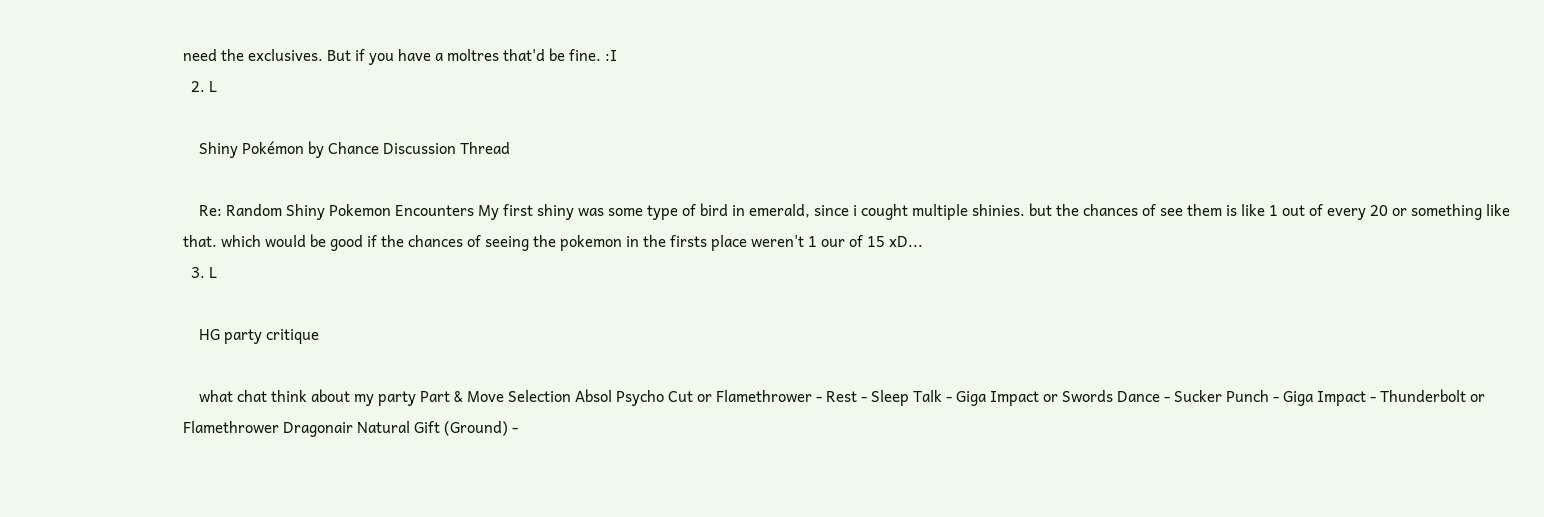need the exclusives. But if you have a moltres that'd be fine. :I
  2. L

    Shiny Pokémon by Chance Discussion Thread

    Re: Random Shiny Pokemon Encounters My first shiny was some type of bird in emerald, since i cought multiple shinies. but the chances of see them is like 1 out of every 20 or something like that. which would be good if the chances of seeing the pokemon in the firsts place weren't 1 our of 15 xD...
  3. L

    HG party critique

    what chat think about my party Part & Move Selection Absol Psycho Cut or Flamethrower - Rest - Sleep Talk - Giga Impact or Swords Dance - Sucker Punch - Giga Impact - Thunderbolt or Flamethrower Dragonair Natural Gift (Ground) -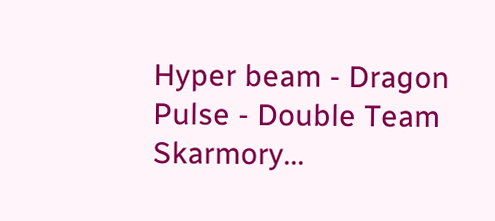Hyper beam - Dragon Pulse - Double Team Skarmory...